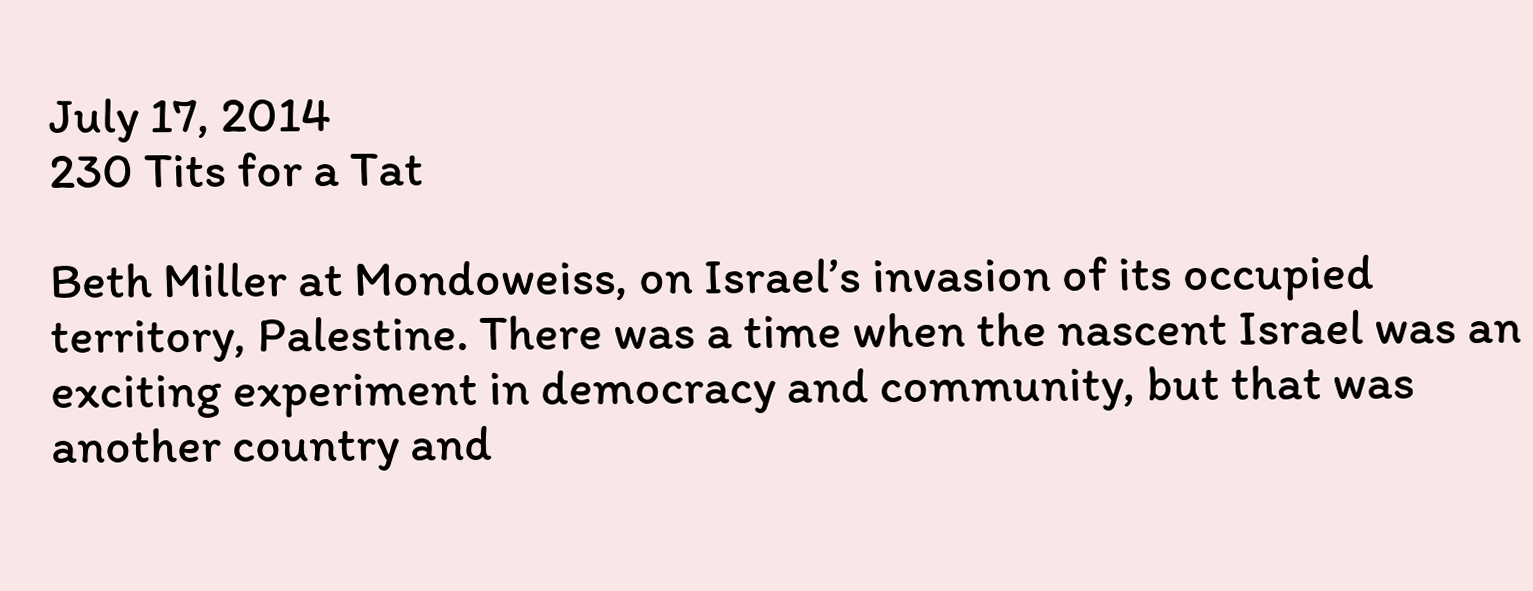July 17, 2014
230 Tits for a Tat

Beth Miller at Mondoweiss, on Israel’s invasion of its occupied territory, Palestine. There was a time when the nascent Israel was an exciting experiment in democracy and community, but that was another country and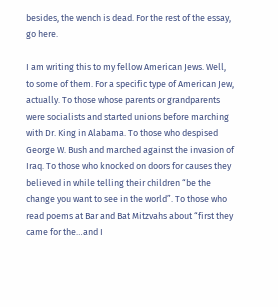besides, the wench is dead. For the rest of the essay, go here.

I am writing this to my fellow American Jews. Well, to some of them. For a specific type of American Jew, actually. To those whose parents or grandparents were socialists and started unions before marching with Dr. King in Alabama. To those who despised George W. Bush and marched against the invasion of Iraq. To those who knocked on doors for causes they believed in while telling their children “be the change you want to see in the world”. To those who read poems at Bar and Bat Mitzvahs about “first they came for the…and I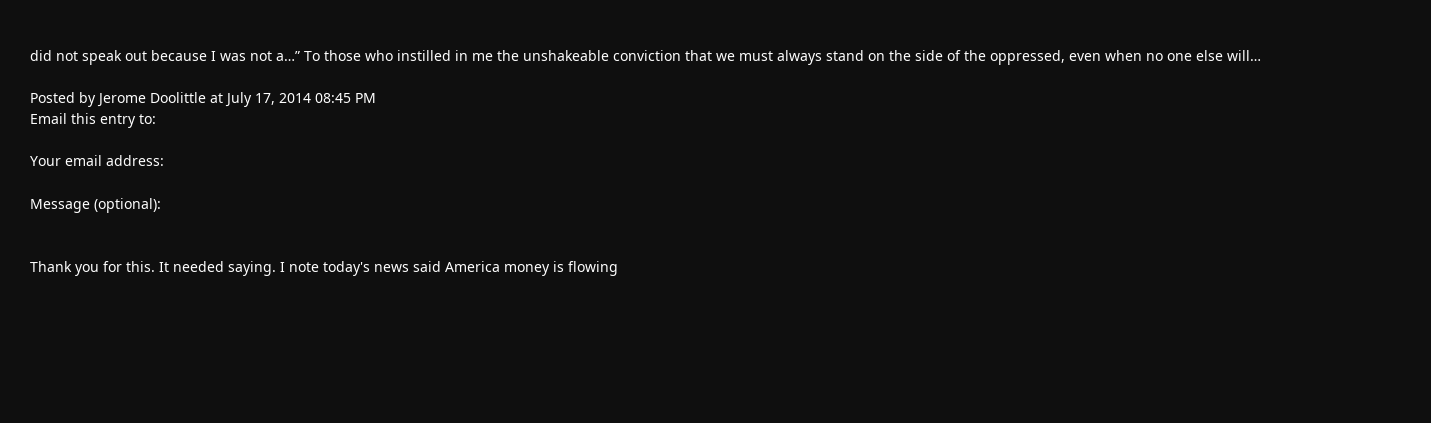did not speak out because I was not a…” To those who instilled in me the unshakeable conviction that we must always stand on the side of the oppressed, even when no one else will…

Posted by Jerome Doolittle at July 17, 2014 08:45 PM
Email this entry to:

Your email address:

Message (optional):


Thank you for this. It needed saying. I note today's news said America money is flowing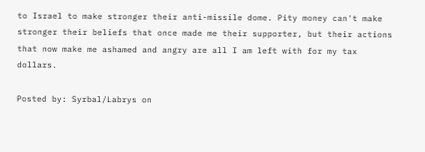to Israel to make stronger their anti-missile dome. Pity money can't make stronger their beliefs that once made me their supporter, but their actions that now make me ashamed and angry are all I am left with for my tax dollars.

Posted by: Syrbal/Labrys on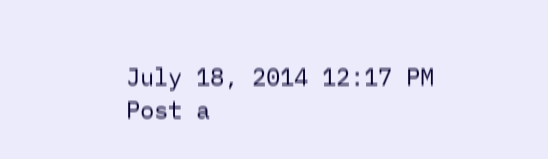July 18, 2014 12:17 PM
Post a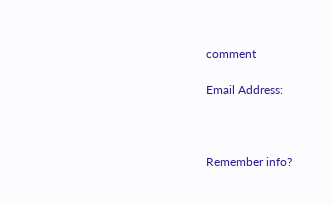comment

Email Address:



Remember info?